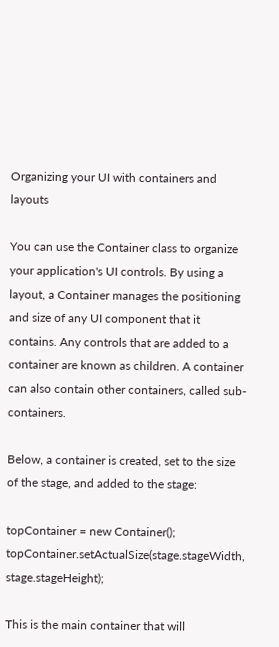Organizing your UI with containers and layouts

You can use the Container class to organize your application's UI controls. By using a layout, a Container manages the positioning and size of any UI component that it contains. Any controls that are added to a container are known as children. A container can also contain other containers, called sub-containers.

Below, a container is created, set to the size of the stage, and added to the stage:

topContainer = new Container();
topContainer.setActualSize(stage.stageWidth, stage.stageHeight);

This is the main container that will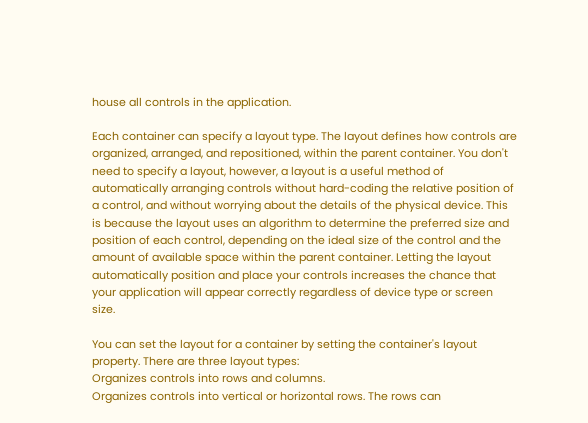house all controls in the application.

Each container can specify a layout type. The layout defines how controls are organized, arranged, and repositioned, within the parent container. You don't need to specify a layout, however, a layout is a useful method of automatically arranging controls without hard-coding the relative position of a control, and without worrying about the details of the physical device. This is because the layout uses an algorithm to determine the preferred size and position of each control, depending on the ideal size of the control and the amount of available space within the parent container. Letting the layout automatically position and place your controls increases the chance that your application will appear correctly regardless of device type or screen size.

You can set the layout for a container by setting the container's layout property. There are three layout types:
Organizes controls into rows and columns.
Organizes controls into vertical or horizontal rows. The rows can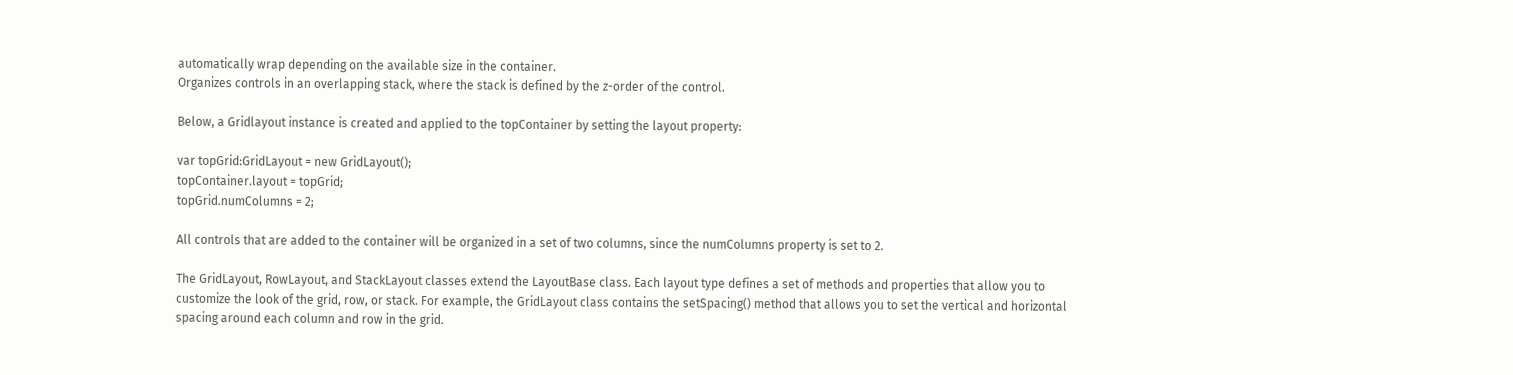automatically wrap depending on the available size in the container.
Organizes controls in an overlapping stack, where the stack is defined by the z-order of the control.

Below, a Gridlayout instance is created and applied to the topContainer by setting the layout property:

var topGrid:GridLayout = new GridLayout();
topContainer.layout = topGrid;
topGrid.numColumns = 2;

All controls that are added to the container will be organized in a set of two columns, since the numColumns property is set to 2.

The GridLayout, RowLayout, and StackLayout classes extend the LayoutBase class. Each layout type defines a set of methods and properties that allow you to customize the look of the grid, row, or stack. For example, the GridLayout class contains the setSpacing() method that allows you to set the vertical and horizontal spacing around each column and row in the grid.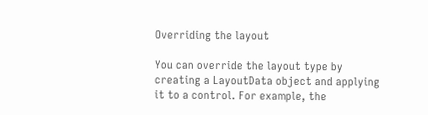Overriding the layout

You can override the layout type by creating a LayoutData object and applying it to a control. For example, the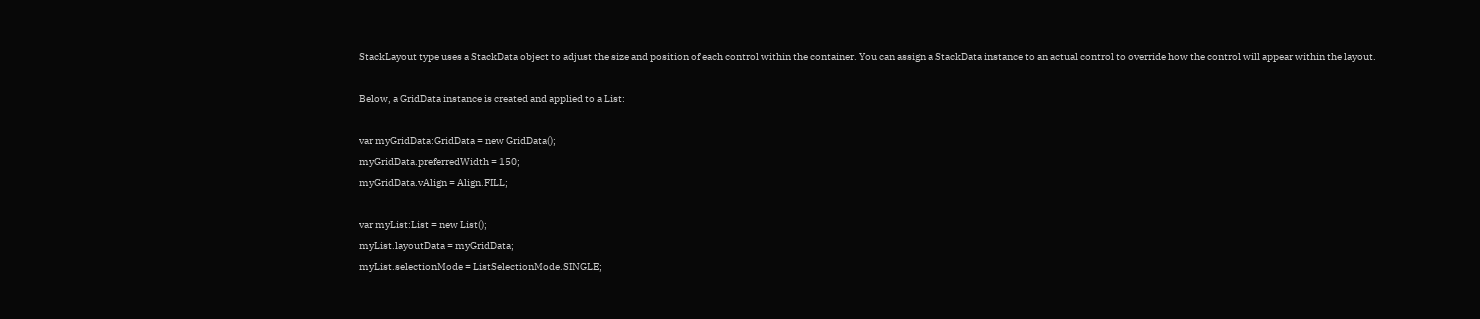StackLayout type uses a StackData object to adjust the size and position of each control within the container. You can assign a StackData instance to an actual control to override how the control will appear within the layout.

Below, a GridData instance is created and applied to a List:

var myGridData:GridData = new GridData();
myGridData.preferredWidth = 150;
myGridData.vAlign = Align.FILL;

var myList:List = new List();
myList.layoutData = myGridData;
myList.selectionMode = ListSelectionMode.SINGLE;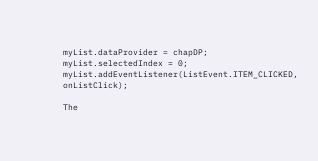myList.dataProvider = chapDP;
myList.selectedIndex = 0;
myList.addEventListener(ListEvent.ITEM_CLICKED, onListClick);

The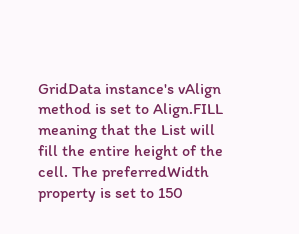GridData instance's vAlign method is set to Align.FILL meaning that the List will fill the entire height of the cell. The preferredWidth property is set to 150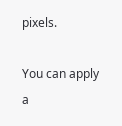pixels.

You can apply a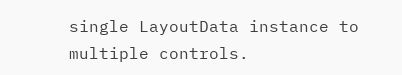single LayoutData instance to multiple controls.